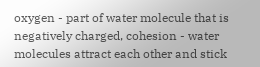oxygen - part of water molecule that is negatively charged, cohesion - water molecules attract each other and stick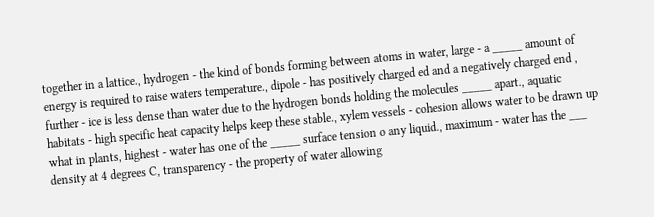together in a lattice., hydrogen - the kind of bonds forming between atoms in water, large - a _____ amount of energy is required to raise waters temperature., dipole - has positively charged ed and a negatively charged end , further - ice is less dense than water due to the hydrogen bonds holding the molecules _____ apart., aquatic habitats - high specific heat capacity helps keep these stable., xylem vessels - cohesion allows water to be drawn up what in plants, highest - water has one of the _____ surface tension o any liquid., maximum - water has the ___ density at 4 degrees C, transparency - the property of water allowing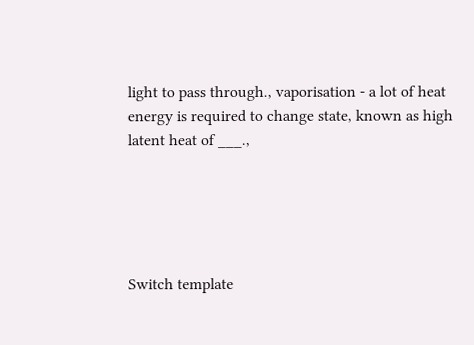light to pass through., vaporisation - a lot of heat energy is required to change state, known as high latent heat of ___.,





Switch template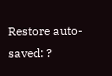Restore auto-saved: ?